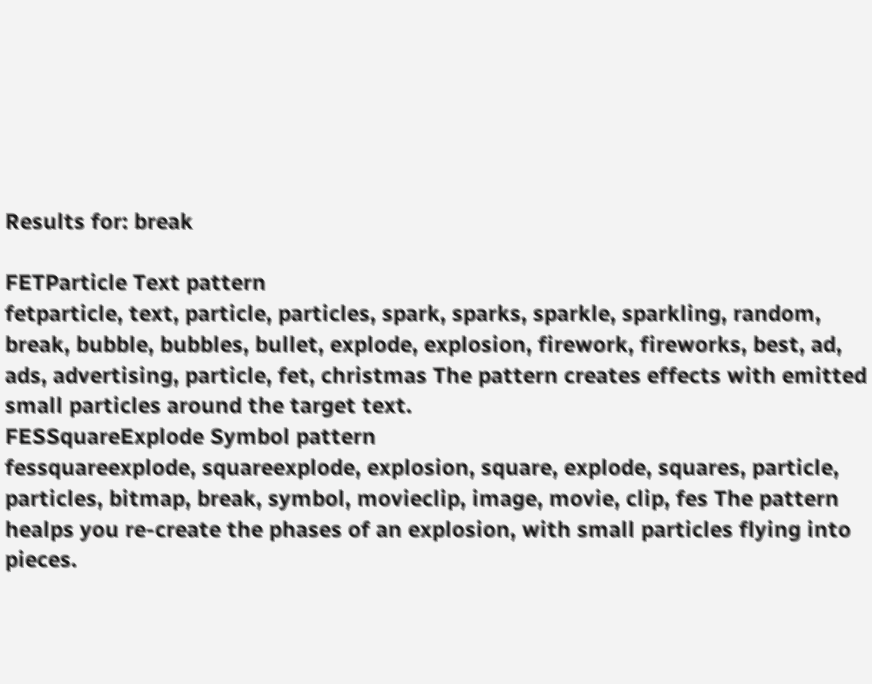Results for: break

FETParticle Text pattern
fetparticle, text, particle, particles, spark, sparks, sparkle, sparkling, random, break, bubble, bubbles, bullet, explode, explosion, firework, fireworks, best, ad, ads, advertising, particle, fet, christmas The pattern creates effects with emitted small particles around the target text.
FESSquareExplode Symbol pattern
fessquareexplode, squareexplode, explosion, square, explode, squares, particle, particles, bitmap, break, symbol, movieclip, image, movie, clip, fes The pattern healps you re-create the phases of an explosion, with small particles flying into pieces.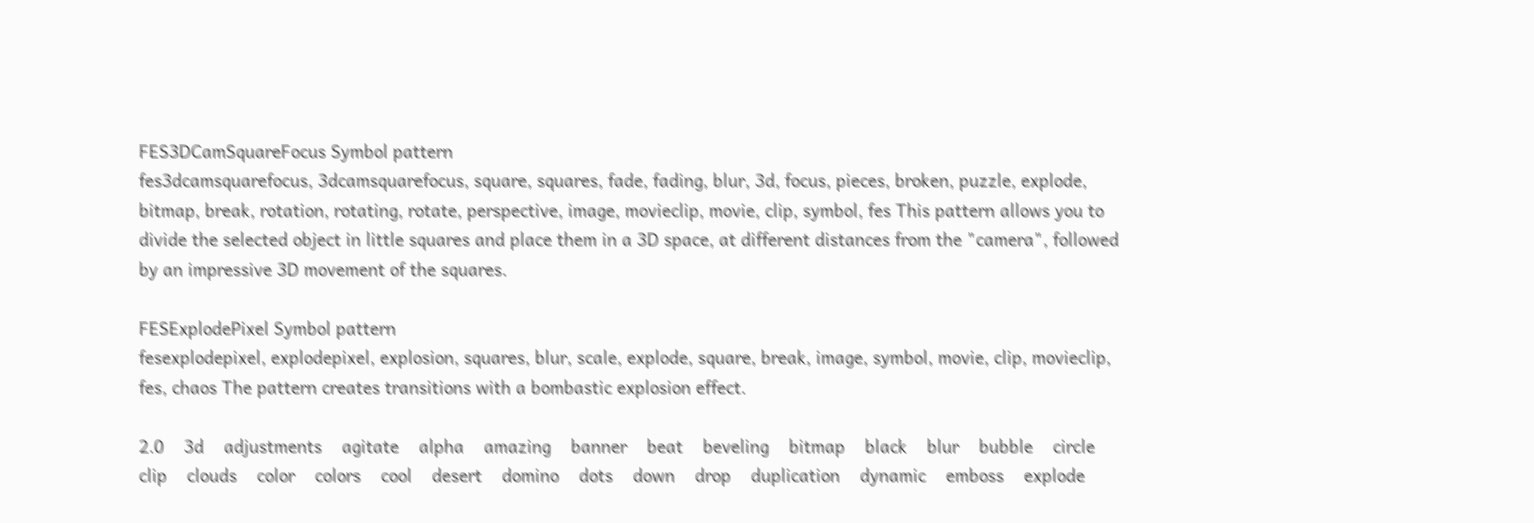FES3DCamSquareFocus Symbol pattern
fes3dcamsquarefocus, 3dcamsquarefocus, square, squares, fade, fading, blur, 3d, focus, pieces, broken, puzzle, explode, bitmap, break, rotation, rotating, rotate, perspective, image, movieclip, movie, clip, symbol, fes This pattern allows you to divide the selected object in little squares and place them in a 3D space, at different distances from the "camera", followed by an impressive 3D movement of the squares.

FESExplodePixel Symbol pattern
fesexplodepixel, explodepixel, explosion, squares, blur, scale, explode, square, break, image, symbol, movie, clip, movieclip, fes, chaos The pattern creates transitions with a bombastic explosion effect.

2.0    3d    adjustments    agitate    alpha    amazing    banner    beat    beveling    bitmap    black    blur    bubble    circle    clip    clouds    color    colors    cool    desert    domino    dots    down    drop    duplication    dynamic    emboss    explode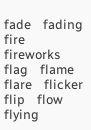fade    fading    fire    fireworks    flag    flame    flare    flicker    flip    flow    flying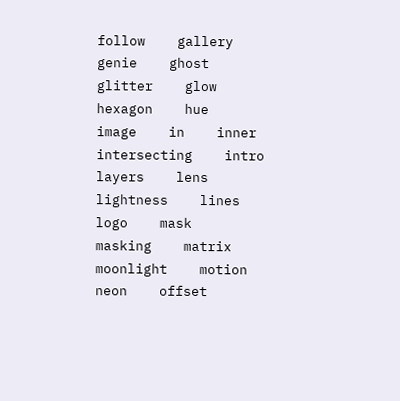follow    gallery    genie    ghost    glitter    glow    hexagon    hue    image    in    inner    intersecting    intro    layers    lens    lightness    lines    logo    mask    masking    matrix    moonlight    motion    neon    offset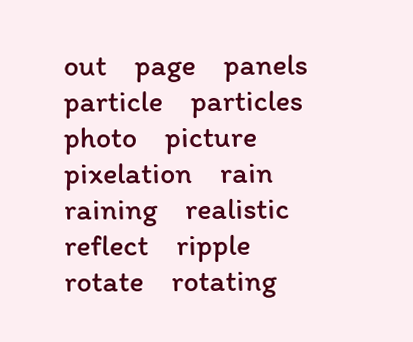out    page    panels    particle    particles    photo    picture    pixelation    rain    raining    realistic    reflect    ripple    rotate    rotating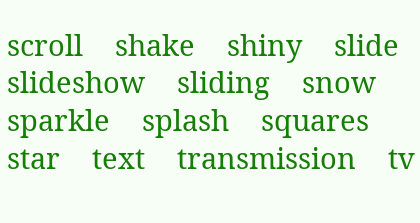scroll    shake    shiny    slide    slideshow    sliding    snow    sparkle    splash    squares    star    text    transmission    tv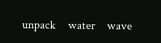unpack    water    wave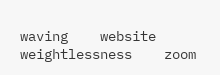waving    website    weightlessness    zoom